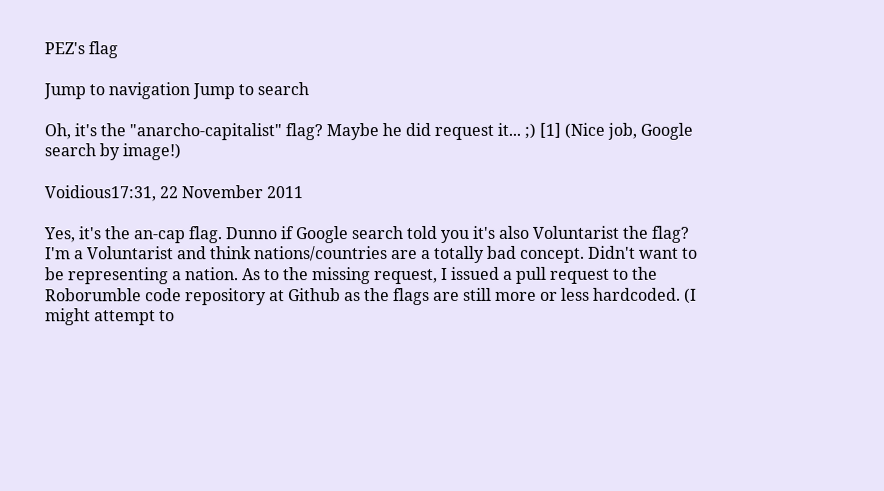PEZ's flag

Jump to navigation Jump to search

Oh, it's the "anarcho-capitalist" flag? Maybe he did request it... ;) [1] (Nice job, Google search by image!)

Voidious17:31, 22 November 2011

Yes, it's the an-cap flag. Dunno if Google search told you it's also Voluntarist the flag? I'm a Voluntarist and think nations/countries are a totally bad concept. Didn't want to be representing a nation. As to the missing request, I issued a pull request to the Roborumble code repository at Github as the flags are still more or less hardcoded. (I might attempt to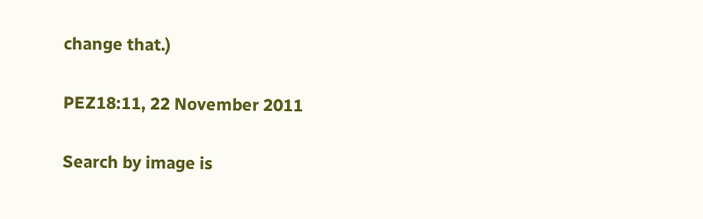change that.)

PEZ18:11, 22 November 2011

Search by image is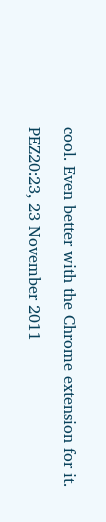cool. Even better with the Chrome extension for it.

PEZ20:23, 23 November 2011